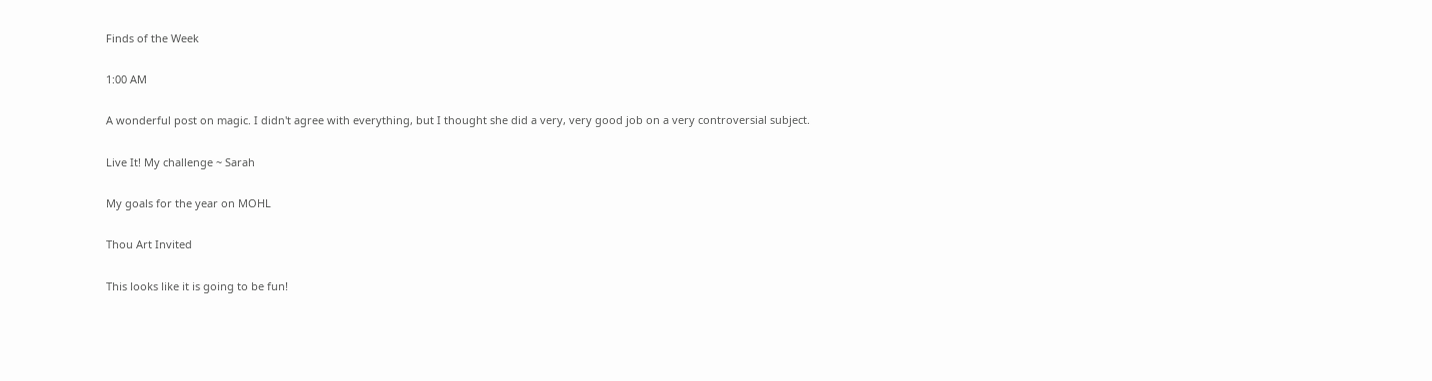Finds of the Week

1:00 AM

A wonderful post on magic. I didn't agree with everything, but I thought she did a very, very good job on a very controversial subject.

Live It! My challenge ~ Sarah

My goals for the year on MOHL

Thou Art Invited

This looks like it is going to be fun!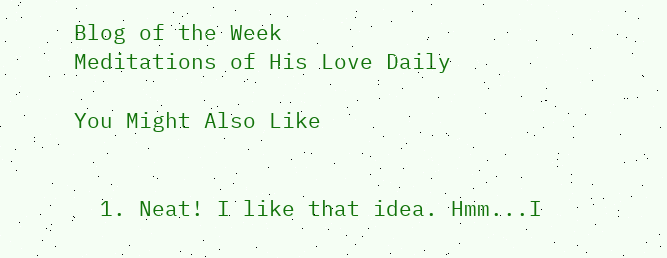Blog of the Week
Meditations of His Love Daily

You Might Also Like


  1. Neat! I like that idea. Hmm...I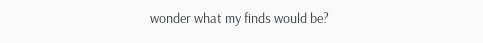wonder what my finds would be?